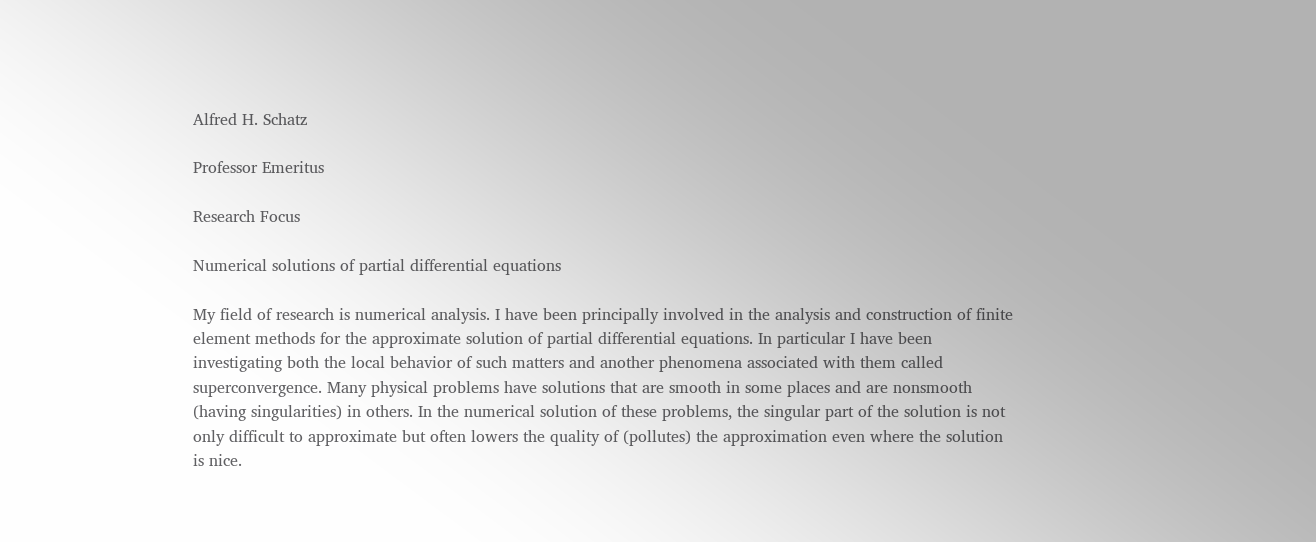Alfred H. Schatz

Professor Emeritus

Research Focus

Numerical solutions of partial differential equations

My field of research is numerical analysis. I have been principally involved in the analysis and construction of finite element methods for the approximate solution of partial differential equations. In particular I have been investigating both the local behavior of such matters and another phenomena associated with them called superconvergence. Many physical problems have solutions that are smooth in some places and are nonsmooth (having singularities) in others. In the numerical solution of these problems, the singular part of the solution is not only difficult to approximate but often lowers the quality of (pollutes) the approximation even where the solution is nice.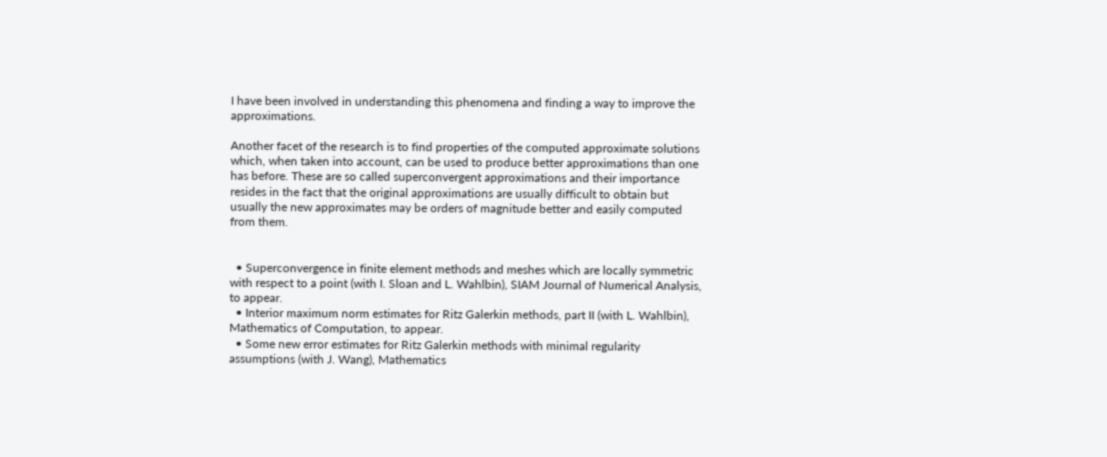I have been involved in understanding this phenomena and finding a way to improve the approximations.

Another facet of the research is to find properties of the computed approximate solutions which, when taken into account, can be used to produce better approximations than one has before. These are so called superconvergent approximations and their importance resides in the fact that the original approximations are usually difficult to obtain but usually the new approximates may be orders of magnitude better and easily computed from them.


  • Superconvergence in finite element methods and meshes which are locally symmetric with respect to a point (with I. Sloan and L. Wahlbin), SIAM Journal of Numerical Analysis, to appear.
  • Interior maximum norm estimates for Ritz Galerkin methods, part II (with L. Wahlbin), Mathematics of Computation, to appear.
  • Some new error estimates for Ritz Galerkin methods with minimal regularity assumptions (with J. Wang), Mathematics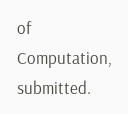of Computation, submitted.